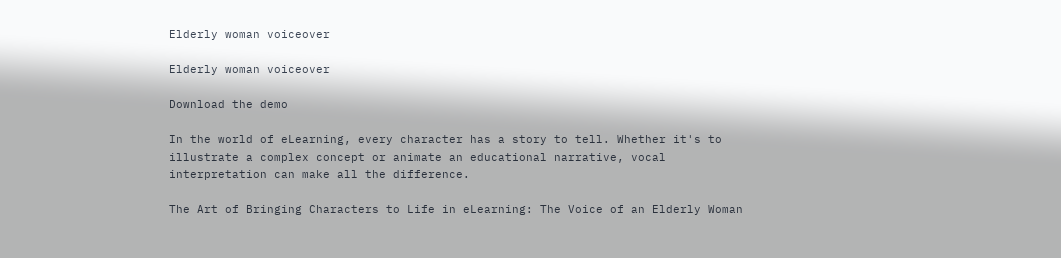Elderly woman voiceover

Elderly woman voiceover

Download the demo

In the world of eLearning, every character has a story to tell. Whether it's to illustrate a complex concept or animate an educational narrative, vocal interpretation can make all the difference.

The Art of Bringing Characters to Life in eLearning: The Voice of an Elderly Woman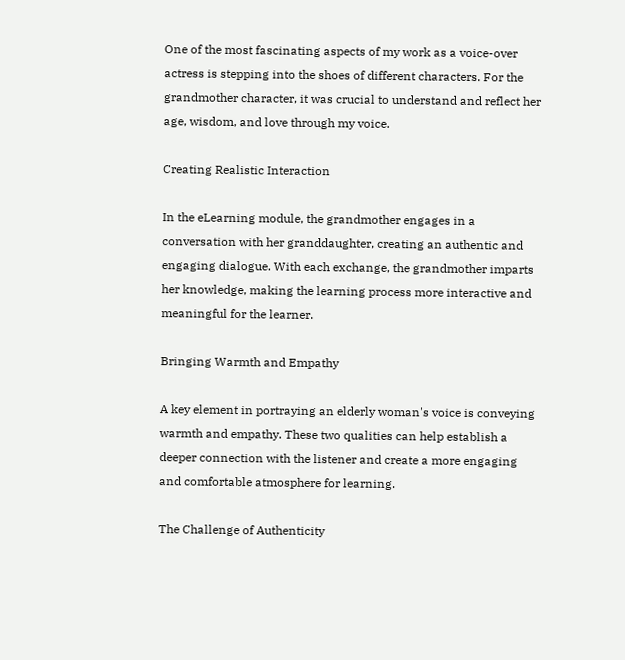One of the most fascinating aspects of my work as a voice-over actress is stepping into the shoes of different characters. For the grandmother character, it was crucial to understand and reflect her age, wisdom, and love through my voice.

Creating Realistic Interaction

In the eLearning module, the grandmother engages in a conversation with her granddaughter, creating an authentic and engaging dialogue. With each exchange, the grandmother imparts her knowledge, making the learning process more interactive and meaningful for the learner.

Bringing Warmth and Empathy

A key element in portraying an elderly woman's voice is conveying warmth and empathy. These two qualities can help establish a deeper connection with the listener and create a more engaging and comfortable atmosphere for learning.

The Challenge of Authenticity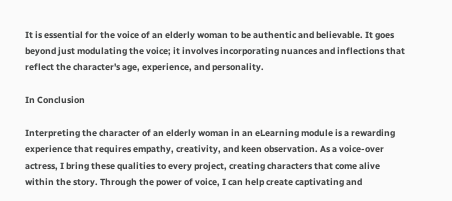It is essential for the voice of an elderly woman to be authentic and believable. It goes beyond just modulating the voice; it involves incorporating nuances and inflections that reflect the character's age, experience, and personality.

In Conclusion

Interpreting the character of an elderly woman in an eLearning module is a rewarding experience that requires empathy, creativity, and keen observation. As a voice-over actress, I bring these qualities to every project, creating characters that come alive within the story. Through the power of voice, I can help create captivating and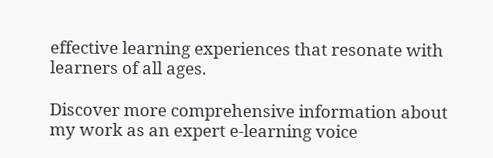effective learning experiences that resonate with learners of all ages.

Discover more comprehensive information about my work as an expert e-learning voice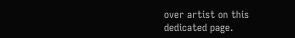over artist on this dedicated page.